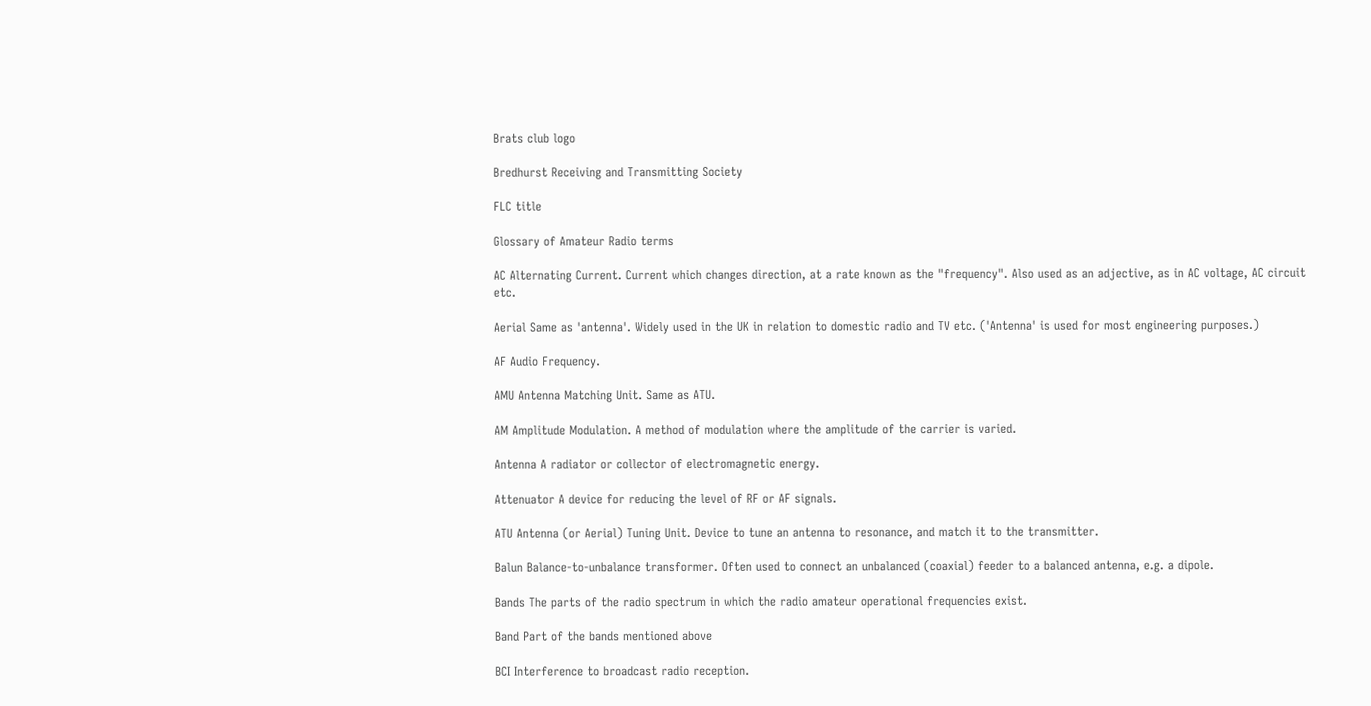Brats club logo

Bredhurst Receiving and Transmitting Society

FLC title

Glossary of Amateur Radio terms

AC Alternating Current. Current which changes direction, at a rate known as the "frequency". Also used as an adjective, as in AC voltage, AC circuit etc.

Aerial Same as 'antenna'. Widely used in the UK in relation to domestic radio and TV etc. ('Antenna' is used for most engineering purposes.)

AF Audio Frequency.

AMU Antenna Matching Unit. Same as ATU.

AM Amplitude Modulation. A method of modulation where the amplitude of the carrier is varied.

Antenna A radiator or collector of electromagnetic energy.

Attenuator A device for reducing the level of RF or AF signals.

ATU Antenna (or Aerial) Tuning Unit. Device to tune an antenna to resonance, and match it to the transmitter.

Balun Balance-to-unbalance transformer. Often used to connect an unbalanced (coaxial) feeder to a balanced antenna, e.g. a dipole.

Bands The parts of the radio spectrum in which the radio amateur operational frequencies exist.

Band Part of the bands mentioned above

BCI Interference to broadcast radio reception.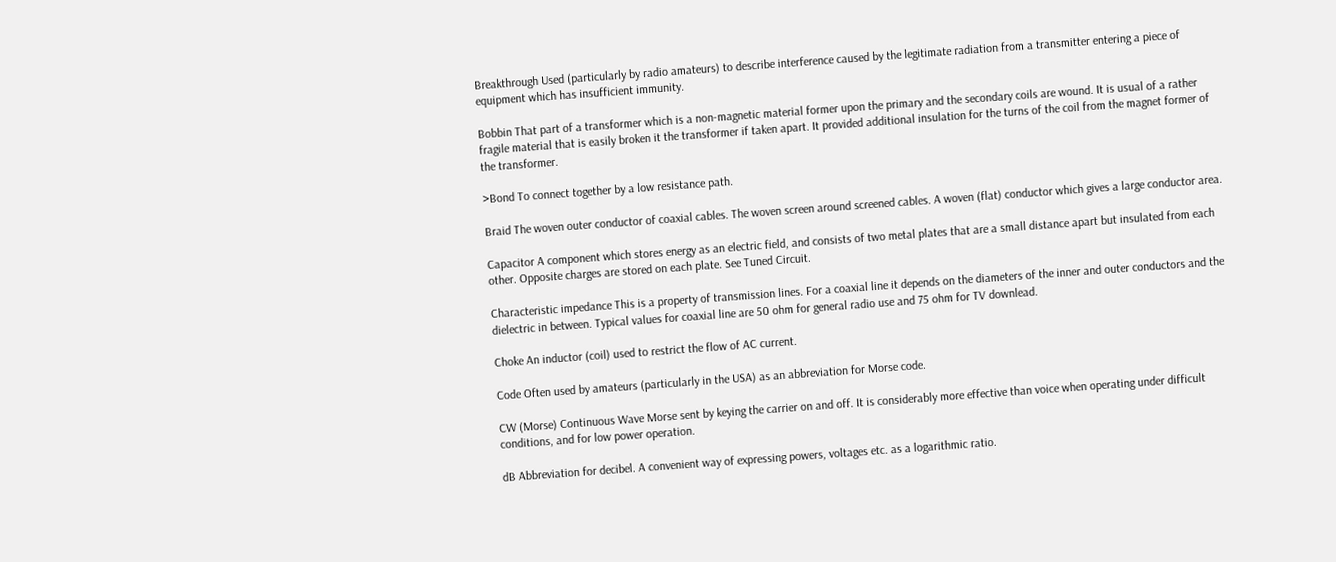Breakthrough Used (particularly by radio amateurs) to describe interference caused by the legitimate radiation from a transmitter entering a piece of equipment which has insufficient immunity.

Bobbin That part of a transformer which is a non-magnetic material former upon the primary and the secondary coils are wound. It is usual of a rather fragile material that is easily broken it the transformer if taken apart. It provided additional insulation for the turns of the coil from the magnet former of the transformer.

>Bond To connect together by a low resistance path.

Braid The woven outer conductor of coaxial cables. The woven screen around screened cables. A woven (flat) conductor which gives a large conductor area.

Capacitor A component which stores energy as an electric field, and consists of two metal plates that are a small distance apart but insulated from each other. Opposite charges are stored on each plate. See Tuned Circuit.

Characteristic impedance This is a property of transmission lines. For a coaxial line it depends on the diameters of the inner and outer conductors and the dielectric in between. Typical values for coaxial line are 50 ohm for general radio use and 75 ohm for TV downlead.

Choke An inductor (coil) used to restrict the flow of AC current.

Code Often used by amateurs (particularly in the USA) as an abbreviation for Morse code.

CW (Morse) Continuous Wave Morse sent by keying the carrier on and off. It is considerably more effective than voice when operating under difficult conditions, and for low power operation.

dB Abbreviation for decibel. A convenient way of expressing powers, voltages etc. as a logarithmic ratio.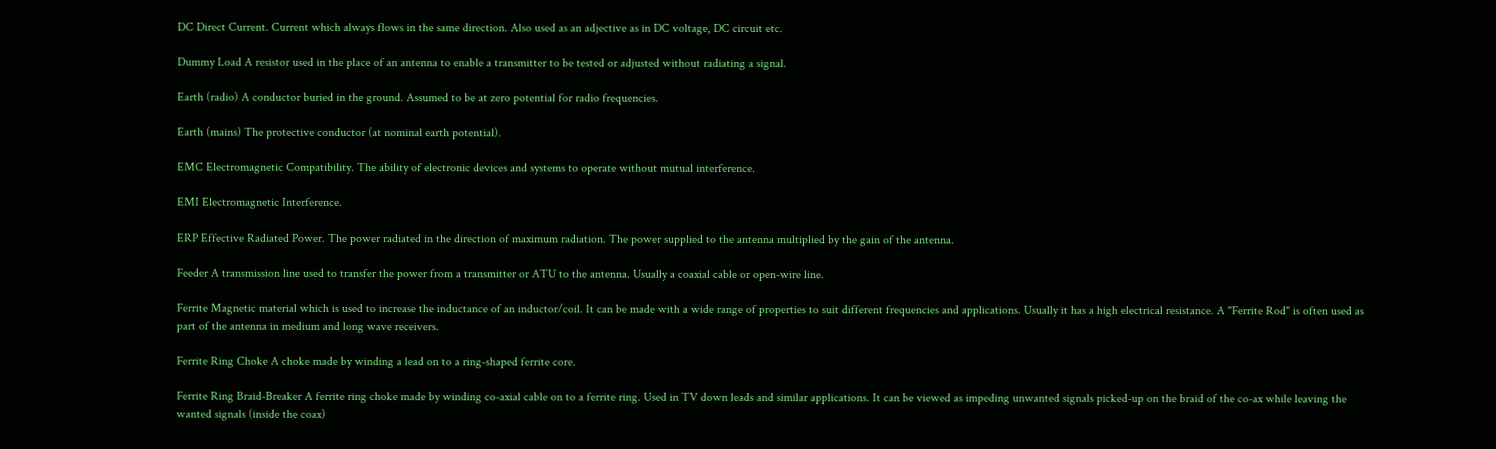DC Direct Current. Current which always flows in the same direction. Also used as an adjective as in DC voltage, DC circuit etc.

Dummy Load A resistor used in the place of an antenna to enable a transmitter to be tested or adjusted without radiating a signal.

Earth (radio) A conductor buried in the ground. Assumed to be at zero potential for radio frequencies.

Earth (mains) The protective conductor (at nominal earth potential).

EMC Electromagnetic Compatibility. The ability of electronic devices and systems to operate without mutual interference.

EMI Electromagnetic Interference.

ERP Effective Radiated Power. The power radiated in the direction of maximum radiation. The power supplied to the antenna multiplied by the gain of the antenna.

Feeder A transmission line used to transfer the power from a transmitter or ATU to the antenna. Usually a coaxial cable or open-wire line.

Ferrite Magnetic material which is used to increase the inductance of an inductor/coil. It can be made with a wide range of properties to suit different frequencies and applications. Usually it has a high electrical resistance. A "Ferrite Rod" is often used as part of the antenna in medium and long wave receivers.

Ferrite Ring Choke A choke made by winding a lead on to a ring-shaped ferrite core.

Ferrite Ring Braid-Breaker A ferrite ring choke made by winding co-axial cable on to a ferrite ring. Used in TV down leads and similar applications. It can be viewed as impeding unwanted signals picked-up on the braid of the co-ax while leaving the wanted signals (inside the coax)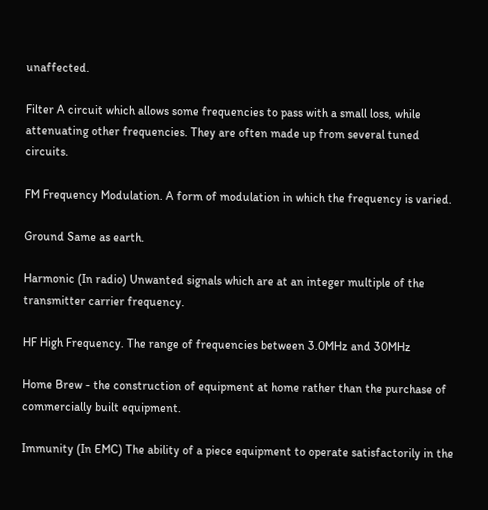unaffected.

Filter A circuit which allows some frequencies to pass with a small loss, while attenuating other frequencies. They are often made up from several tuned circuits.

FM Frequency Modulation. A form of modulation in which the frequency is varied.

Ground Same as earth.

Harmonic (In radio) Unwanted signals which are at an integer multiple of the transmitter carrier frequency.

HF High Frequency. The range of frequencies between 3.0MHz and 30MHz

Home Brew - the construction of equipment at home rather than the purchase of commercially built equipment.

Immunity (In EMC) The ability of a piece equipment to operate satisfactorily in the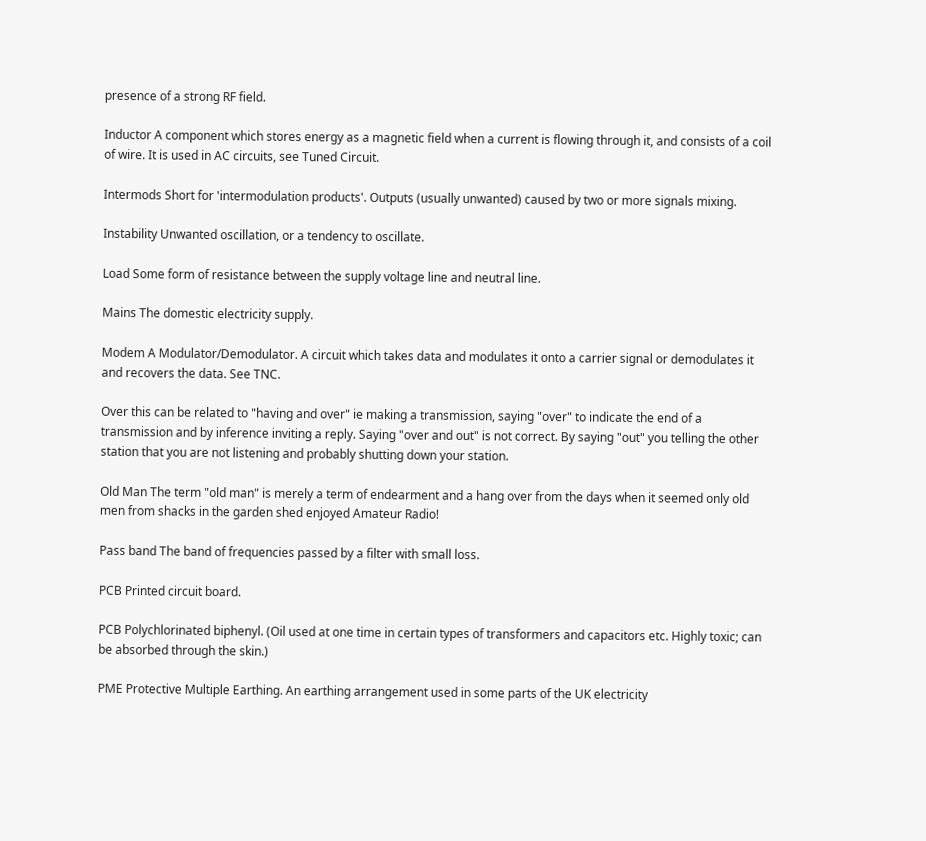presence of a strong RF field.

Inductor A component which stores energy as a magnetic field when a current is flowing through it, and consists of a coil of wire. It is used in AC circuits, see Tuned Circuit.

Intermods Short for 'intermodulation products'. Outputs (usually unwanted) caused by two or more signals mixing.

Instability Unwanted oscillation, or a tendency to oscillate.

Load Some form of resistance between the supply voltage line and neutral line.

Mains The domestic electricity supply.

Modem A Modulator/Demodulator. A circuit which takes data and modulates it onto a carrier signal or demodulates it and recovers the data. See TNC.

Over this can be related to "having and over" ie making a transmission, saying "over" to indicate the end of a transmission and by inference inviting a reply. Saying "over and out" is not correct. By saying "out" you telling the other station that you are not listening and probably shutting down your station.

Old Man The term "old man" is merely a term of endearment and a hang over from the days when it seemed only old men from shacks in the garden shed enjoyed Amateur Radio!

Pass band The band of frequencies passed by a filter with small loss.

PCB Printed circuit board.

PCB Polychlorinated biphenyl. (Oil used at one time in certain types of transformers and capacitors etc. Highly toxic; can be absorbed through the skin.)

PME Protective Multiple Earthing. An earthing arrangement used in some parts of the UK electricity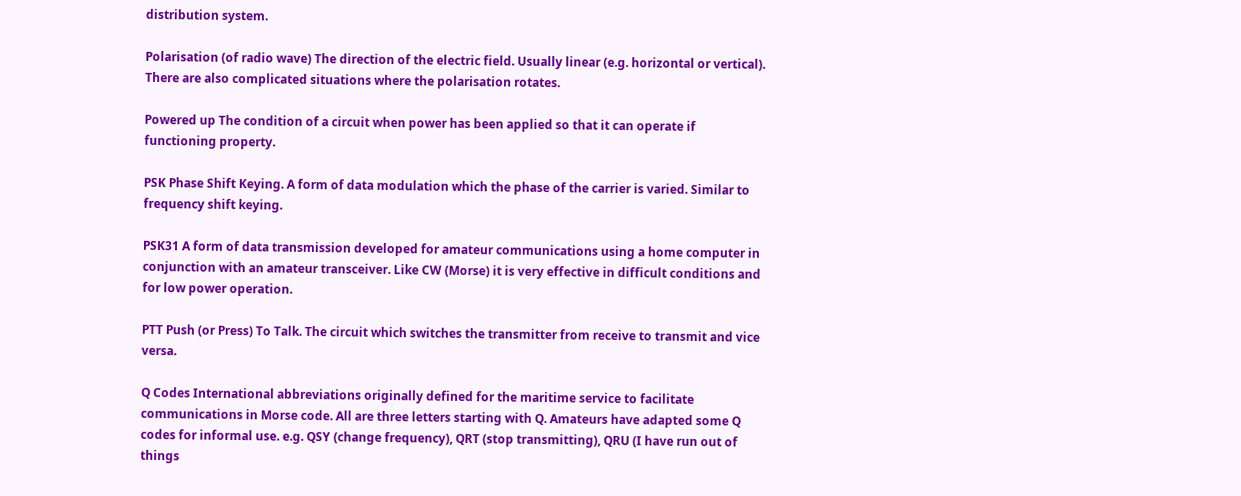distribution system.

Polarisation (of radio wave) The direction of the electric field. Usually linear (e.g. horizontal or vertical). There are also complicated situations where the polarisation rotates.

Powered up The condition of a circuit when power has been applied so that it can operate if functioning property.

PSK Phase Shift Keying. A form of data modulation which the phase of the carrier is varied. Similar to frequency shift keying.

PSK31 A form of data transmission developed for amateur communications using a home computer in conjunction with an amateur transceiver. Like CW (Morse) it is very effective in difficult conditions and for low power operation.

PTT Push (or Press) To Talk. The circuit which switches the transmitter from receive to transmit and vice versa.

Q Codes International abbreviations originally defined for the maritime service to facilitate communications in Morse code. All are three letters starting with Q. Amateurs have adapted some Q codes for informal use. e.g. QSY (change frequency), QRT (stop transmitting), QRU (I have run out of things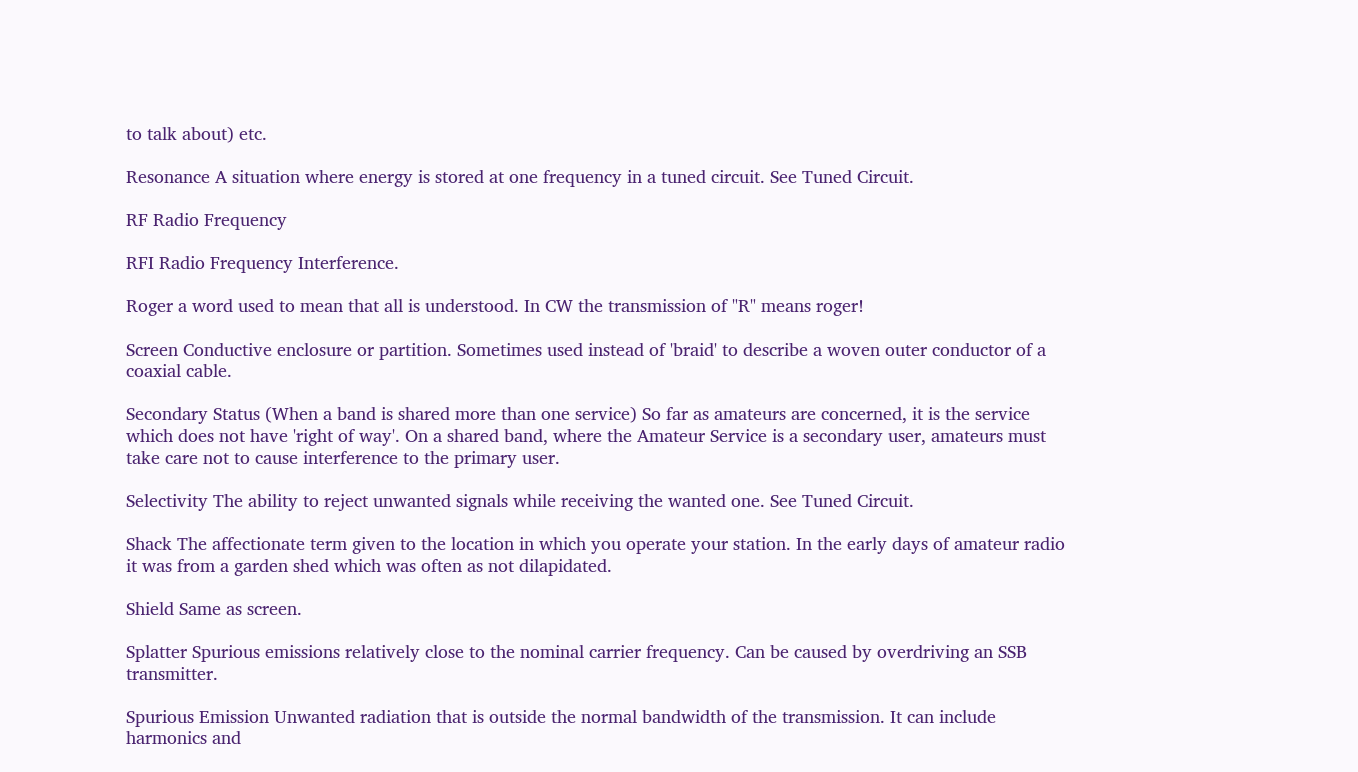to talk about) etc.

Resonance A situation where energy is stored at one frequency in a tuned circuit. See Tuned Circuit.

RF Radio Frequency

RFI Radio Frequency Interference.

Roger a word used to mean that all is understood. In CW the transmission of "R" means roger!

Screen Conductive enclosure or partition. Sometimes used instead of 'braid' to describe a woven outer conductor of a coaxial cable.

Secondary Status (When a band is shared more than one service) So far as amateurs are concerned, it is the service which does not have 'right of way'. On a shared band, where the Amateur Service is a secondary user, amateurs must take care not to cause interference to the primary user.

Selectivity The ability to reject unwanted signals while receiving the wanted one. See Tuned Circuit.

Shack The affectionate term given to the location in which you operate your station. In the early days of amateur radio it was from a garden shed which was often as not dilapidated.

Shield Same as screen.

Splatter Spurious emissions relatively close to the nominal carrier frequency. Can be caused by overdriving an SSB transmitter.

Spurious Emission Unwanted radiation that is outside the normal bandwidth of the transmission. It can include harmonics and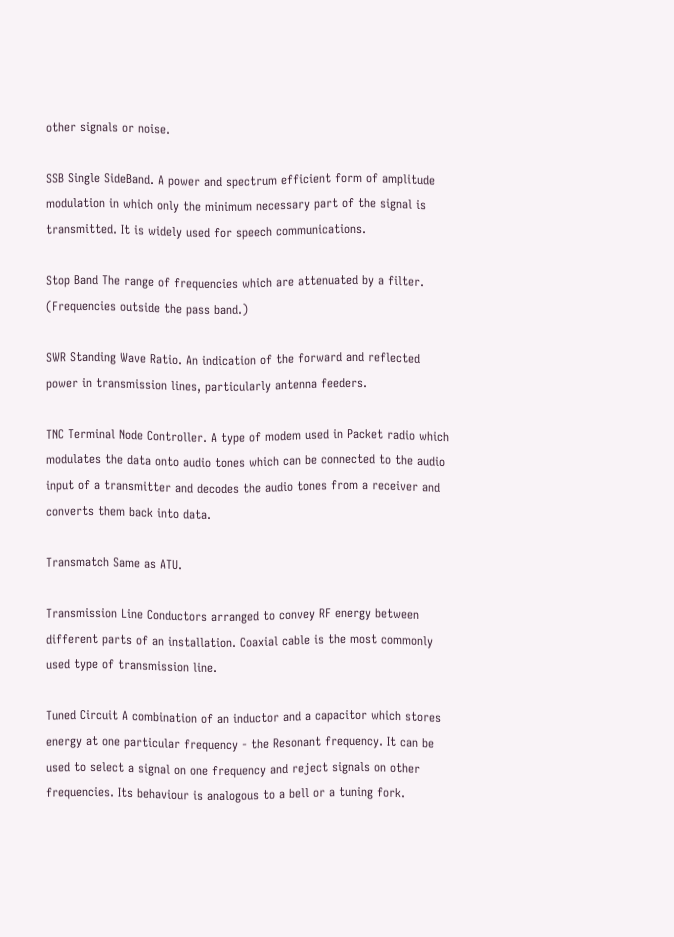other signals or noise.

SSB Single SideBand. A power and spectrum efficient form of amplitude modulation in which only the minimum necessary part of the signal is transmitted. It is widely used for speech communications.

Stop Band The range of frequencies which are attenuated by a filter. (Frequencies outside the pass band.)

SWR Standing Wave Ratio. An indication of the forward and reflected power in transmission lines, particularly antenna feeders.

TNC Terminal Node Controller. A type of modem used in Packet radio which modulates the data onto audio tones which can be connected to the audio input of a transmitter and decodes the audio tones from a receiver and converts them back into data.

Transmatch Same as ATU.

Transmission Line Conductors arranged to convey RF energy between different parts of an installation. Coaxial cable is the most commonly used type of transmission line.

Tuned Circuit A combination of an inductor and a capacitor which stores energy at one particular frequency - the Resonant frequency. It can be used to select a signal on one frequency and reject signals on other frequencies. Its behaviour is analogous to a bell or a tuning fork.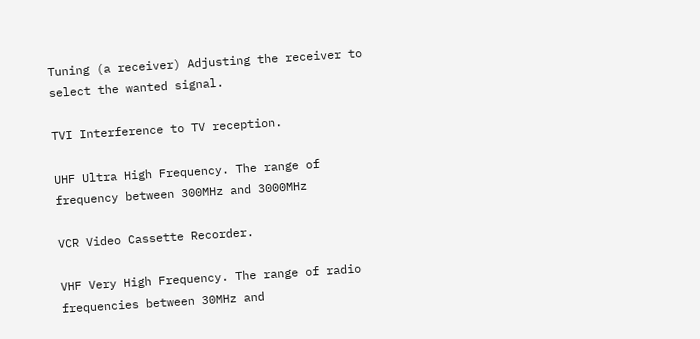Tuning (a receiver) Adjusting the receiver to select the wanted signal.

TVI Interference to TV reception.

UHF Ultra High Frequency. The range of frequency between 300MHz and 3000MHz

VCR Video Cassette Recorder.

VHF Very High Frequency. The range of radio frequencies between 30MHz and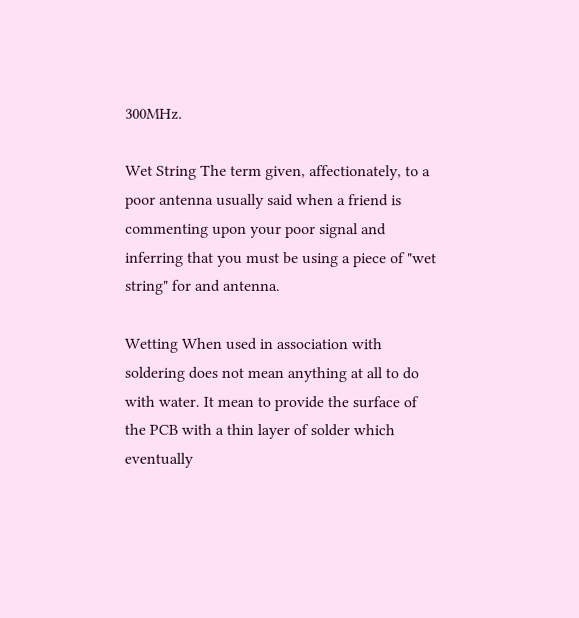300MHz.

Wet String The term given, affectionately, to a poor antenna usually said when a friend is commenting upon your poor signal and inferring that you must be using a piece of "wet string" for and antenna.

Wetting When used in association with soldering does not mean anything at all to do with water. It mean to provide the surface of the PCB with a thin layer of solder which eventually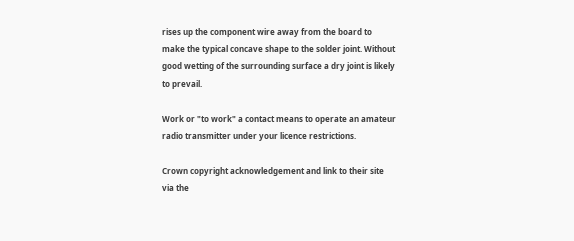rises up the component wire away from the board to make the typical concave shape to the solder joint. Without good wetting of the surrounding surface a dry joint is likely to prevail.

Work or "to work" a contact means to operate an amateur radio transmitter under your licence restrictions.

Crown copyright acknowledgement and link to their site via the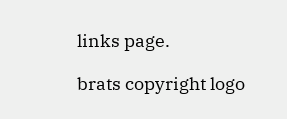links page.

brats copyright logo